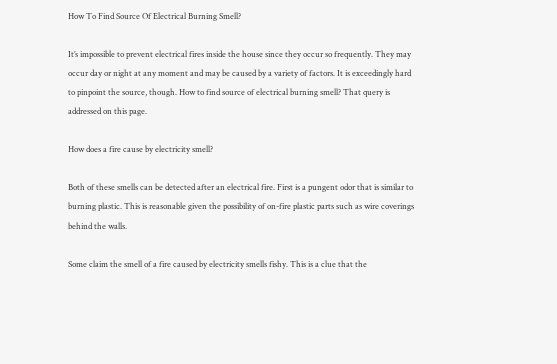How To Find Source Of Electrical Burning Smell?

It’s impossible to prevent electrical fires inside the house since they occur so frequently. They may occur day or night at any moment and may be caused by a variety of factors. It is exceedingly hard to pinpoint the source, though. How to find source of electrical burning smell? That query is addressed on this page.

How does a fire cause by electricity smell?

Both of these smells can be detected after an electrical fire. First is a pungent odor that is similar to burning plastic. This is reasonable given the possibility of on-fire plastic parts such as wire coverings behind the walls.

Some claim the smell of a fire caused by electricity smells fishy. This is a clue that the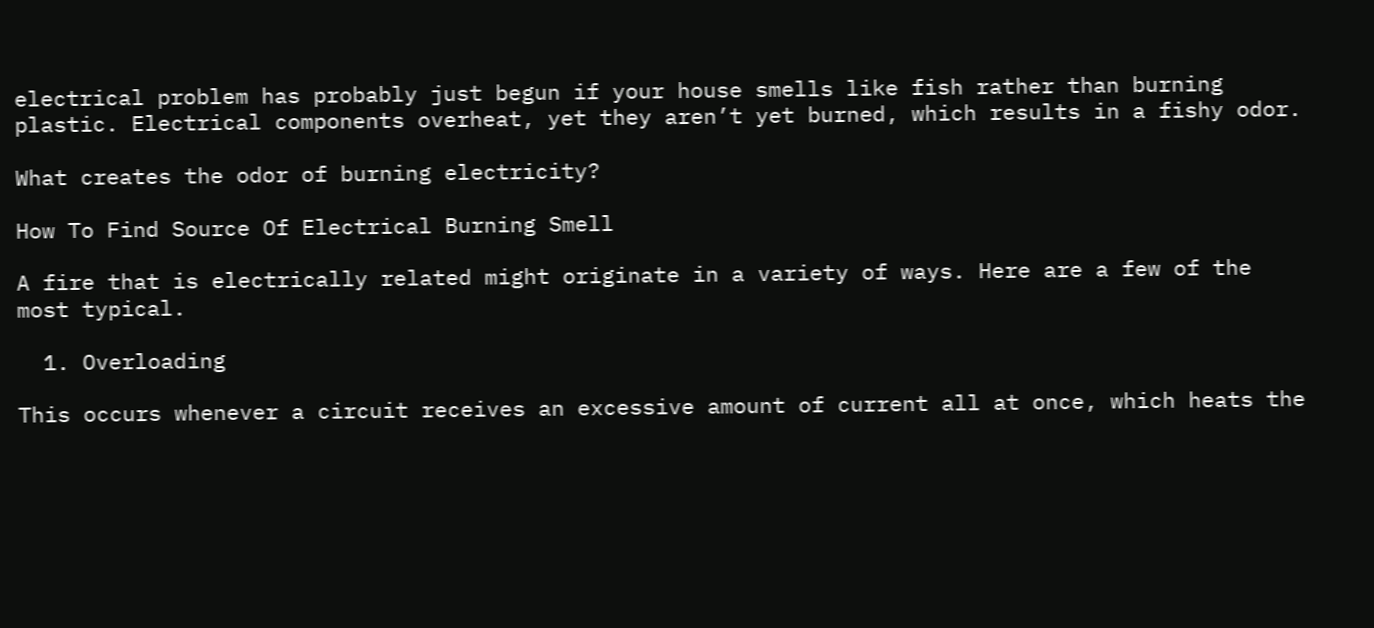electrical problem has probably just begun if your house smells like fish rather than burning plastic. Electrical components overheat, yet they aren’t yet burned, which results in a fishy odor.

What creates the odor of burning electricity?

How To Find Source Of Electrical Burning Smell

A fire that is electrically related might originate in a variety of ways. Here are a few of the most typical.

  1. Overloading

This occurs whenever a circuit receives an excessive amount of current all at once, which heats the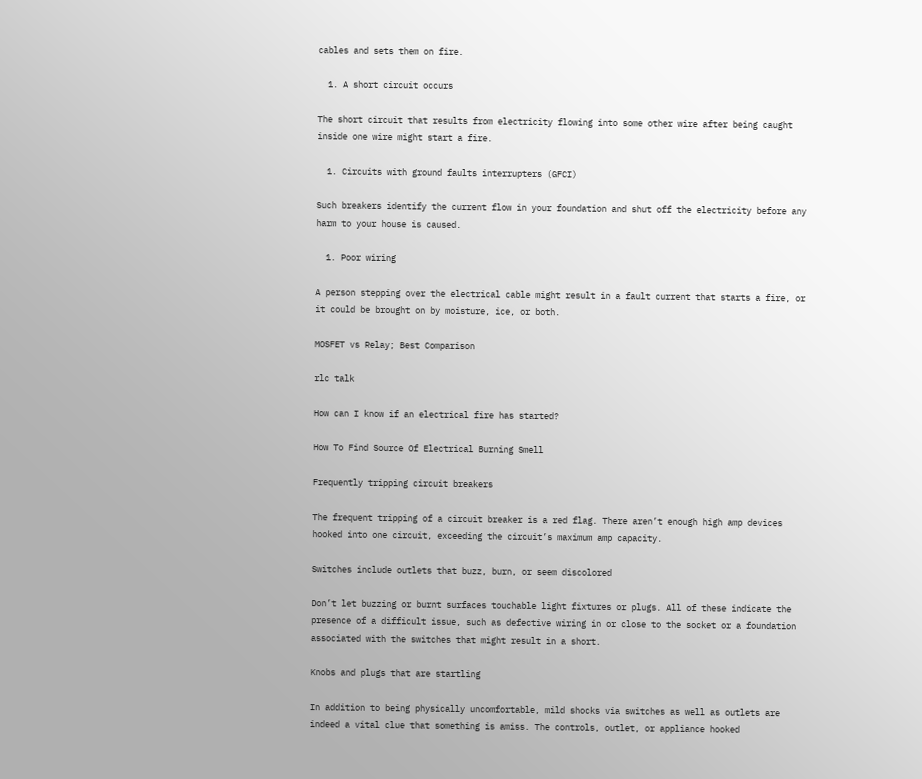cables and sets them on fire.

  1. A short circuit occurs

The short circuit that results from electricity flowing into some other wire after being caught inside one wire might start a fire.

  1. Circuits with ground faults interrupters (GFCI)

Such breakers identify the current flow in your foundation and shut off the electricity before any harm to your house is caused.

  1. Poor wiring

A person stepping over the electrical cable might result in a fault current that starts a fire, or it could be brought on by moisture, ice, or both.

MOSFET vs Relay; Best Comparison

rlc talk

How can I know if an electrical fire has started?

How To Find Source Of Electrical Burning Smell

Frequently tripping circuit breakers

The frequent tripping of a circuit breaker is a red flag. There aren’t enough high amp devices hooked into one circuit, exceeding the circuit’s maximum amp capacity.

Switches include outlets that buzz, burn, or seem discolored

Don’t let buzzing or burnt surfaces touchable light fixtures or plugs. All of these indicate the presence of a difficult issue, such as defective wiring in or close to the socket or a foundation associated with the switches that might result in a short.

Knobs and plugs that are startling

In addition to being physically uncomfortable, mild shocks via switches as well as outlets are indeed a vital clue that something is amiss. The controls, outlet, or appliance hooked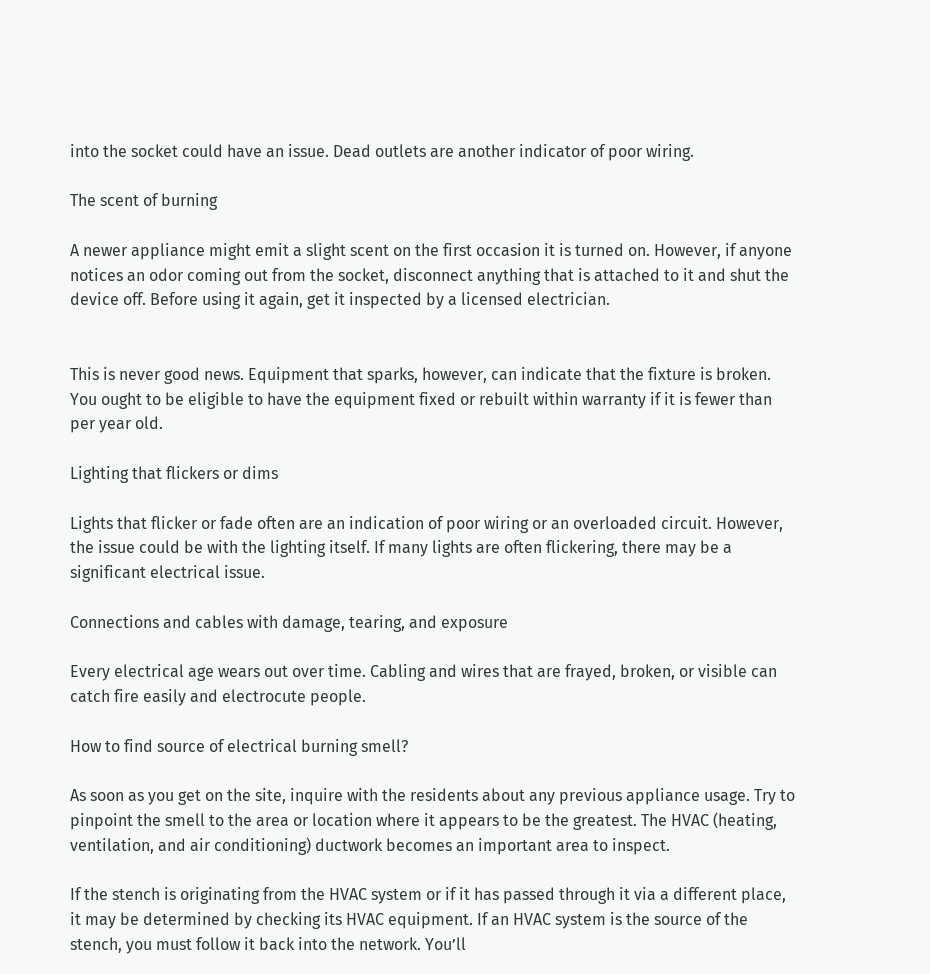into the socket could have an issue. Dead outlets are another indicator of poor wiring.

The scent of burning

A newer appliance might emit a slight scent on the first occasion it is turned on. However, if anyone notices an odor coming out from the socket, disconnect anything that is attached to it and shut the device off. Before using it again, get it inspected by a licensed electrician.


This is never good news. Equipment that sparks, however, can indicate that the fixture is broken. You ought to be eligible to have the equipment fixed or rebuilt within warranty if it is fewer than per year old.

Lighting that flickers or dims

Lights that flicker or fade often are an indication of poor wiring or an overloaded circuit. However, the issue could be with the lighting itself. If many lights are often flickering, there may be a significant electrical issue.

Connections and cables with damage, tearing, and exposure

Every electrical age wears out over time. Cabling and wires that are frayed, broken, or visible can catch fire easily and electrocute people.

How to find source of electrical burning smell?

As soon as you get on the site, inquire with the residents about any previous appliance usage. Try to pinpoint the smell to the area or location where it appears to be the greatest. The HVAC (heating, ventilation, and air conditioning) ductwork becomes an important area to inspect.

If the stench is originating from the HVAC system or if it has passed through it via a different place, it may be determined by checking its HVAC equipment. If an HVAC system is the source of the stench, you must follow it back into the network. You’ll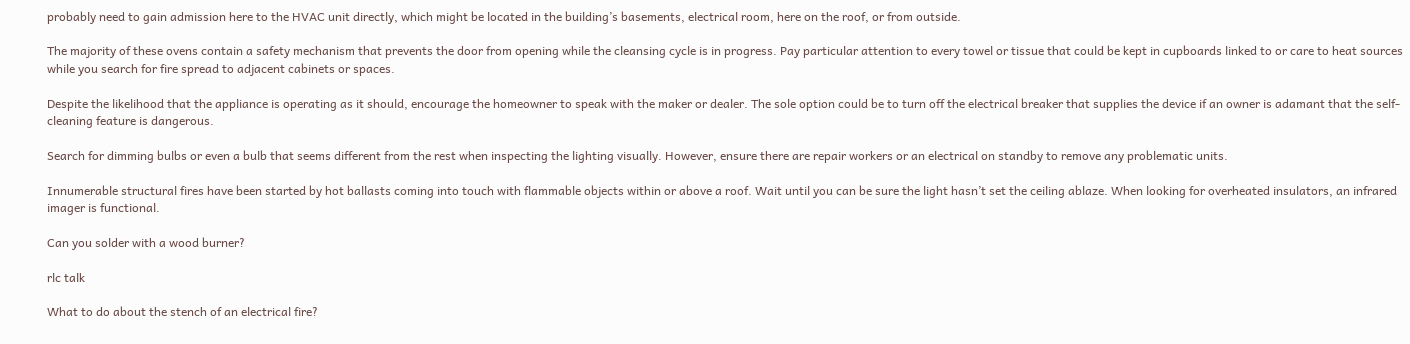probably need to gain admission here to the HVAC unit directly, which might be located in the building’s basements, electrical room, here on the roof, or from outside.

The majority of these ovens contain a safety mechanism that prevents the door from opening while the cleansing cycle is in progress. Pay particular attention to every towel or tissue that could be kept in cupboards linked to or care to heat sources while you search for fire spread to adjacent cabinets or spaces.

Despite the likelihood that the appliance is operating as it should, encourage the homeowner to speak with the maker or dealer. The sole option could be to turn off the electrical breaker that supplies the device if an owner is adamant that the self-cleaning feature is dangerous.

Search for dimming bulbs or even a bulb that seems different from the rest when inspecting the lighting visually. However, ensure there are repair workers or an electrical on standby to remove any problematic units.

Innumerable structural fires have been started by hot ballasts coming into touch with flammable objects within or above a roof. Wait until you can be sure the light hasn’t set the ceiling ablaze. When looking for overheated insulators, an infrared imager is functional.

Can you solder with a wood burner?

rlc talk

What to do about the stench of an electrical fire?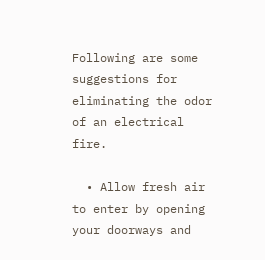Following are some suggestions for eliminating the odor of an electrical fire.

  • Allow fresh air to enter by opening your doorways and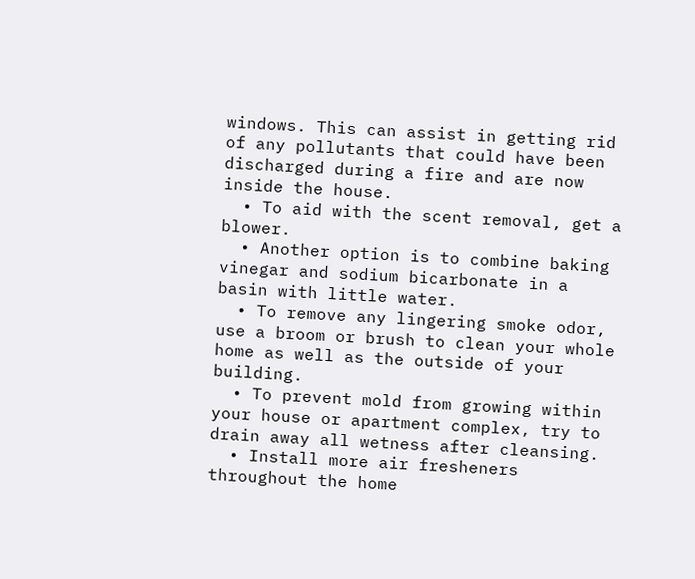windows. This can assist in getting rid of any pollutants that could have been discharged during a fire and are now inside the house.
  • To aid with the scent removal, get a blower.
  • Another option is to combine baking vinegar and sodium bicarbonate in a basin with little water.
  • To remove any lingering smoke odor, use a broom or brush to clean your whole home as well as the outside of your building.
  • To prevent mold from growing within your house or apartment complex, try to drain away all wetness after cleansing.
  • Install more air fresheners throughout the home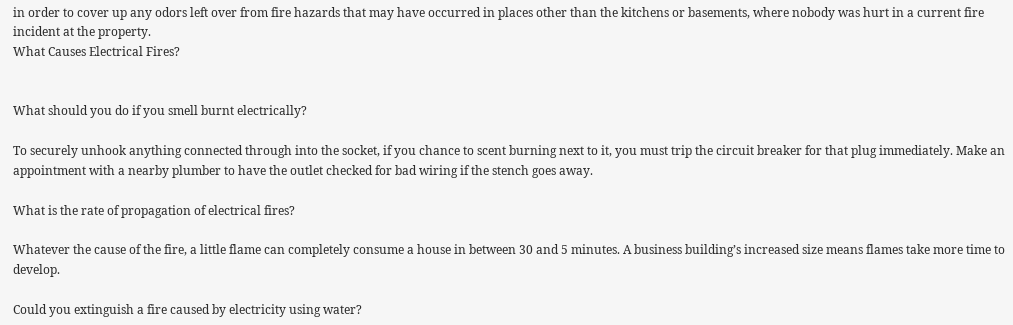in order to cover up any odors left over from fire hazards that may have occurred in places other than the kitchens or basements, where nobody was hurt in a current fire incident at the property.
What Causes Electrical Fires?


What should you do if you smell burnt electrically?

To securely unhook anything connected through into the socket, if you chance to scent burning next to it, you must trip the circuit breaker for that plug immediately. Make an appointment with a nearby plumber to have the outlet checked for bad wiring if the stench goes away.

What is the rate of propagation of electrical fires?

Whatever the cause of the fire, a little flame can completely consume a house in between 30 and 5 minutes. A business building’s increased size means flames take more time to develop.

Could you extinguish a fire caused by electricity using water?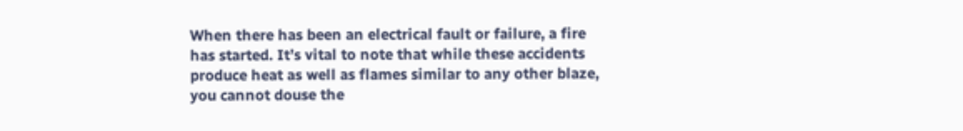When there has been an electrical fault or failure, a fire has started. It’s vital to note that while these accidents produce heat as well as flames similar to any other blaze, you cannot douse the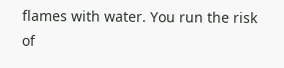flames with water. You run the risk of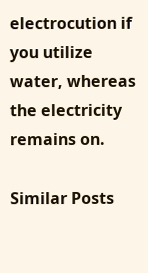electrocution if you utilize water, whereas the electricity remains on.

Similar Posts